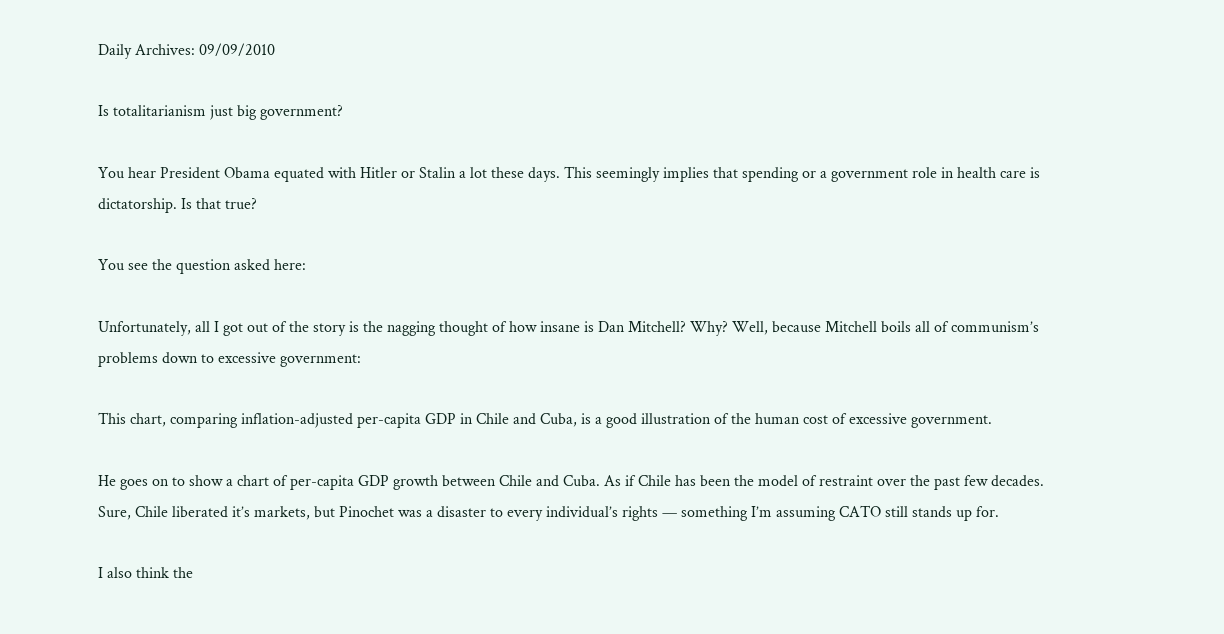Daily Archives: 09/09/2010

Is totalitarianism just big government?

You hear President Obama equated with Hitler or Stalin a lot these days. This seemingly implies that spending or a government role in health care is dictatorship. Is that true?

You see the question asked here:

Unfortunately, all I got out of the story is the nagging thought of how insane is Dan Mitchell? Why? Well, because Mitchell boils all of communism’s problems down to excessive government:

This chart, comparing inflation-adjusted per-capita GDP in Chile and Cuba, is a good illustration of the human cost of excessive government.

He goes on to show a chart of per-capita GDP growth between Chile and Cuba. As if Chile has been the model of restraint over the past few decades. Sure, Chile liberated it’s markets, but Pinochet was a disaster to every individual’s rights — something I’m assuming CATO still stands up for.

I also think the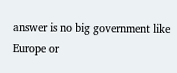answer is no big government like Europe or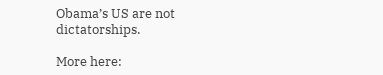Obama’s US are not dictatorships.

More here: